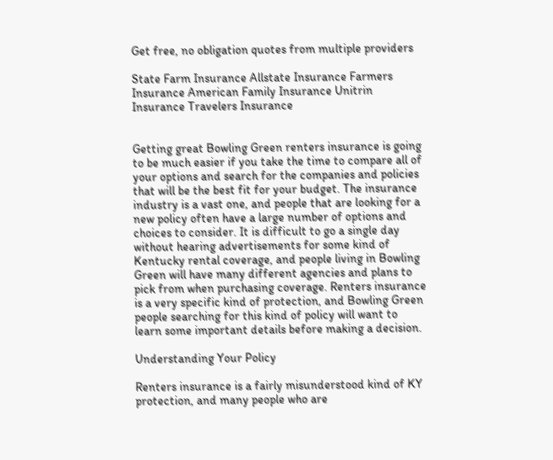Get free, no obligation quotes from multiple providers

State Farm Insurance Allstate Insurance Farmers Insurance American Family Insurance Unitrin Insurance Travelers Insurance


Getting great Bowling Green renters insurance is going to be much easier if you take the time to compare all of your options and search for the companies and policies that will be the best fit for your budget. The insurance industry is a vast one, and people that are looking for a new policy often have a large number of options and choices to consider. It is difficult to go a single day without hearing advertisements for some kind of Kentucky rental coverage, and people living in Bowling Green will have many different agencies and plans to pick from when purchasing coverage. Renters insurance is a very specific kind of protection, and Bowling Green people searching for this kind of policy will want to learn some important details before making a decision.

Understanding Your Policy

Renters insurance is a fairly misunderstood kind of KY protection, and many people who are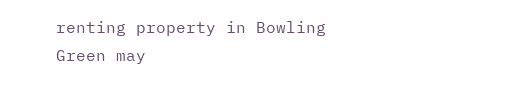renting property in Bowling Green may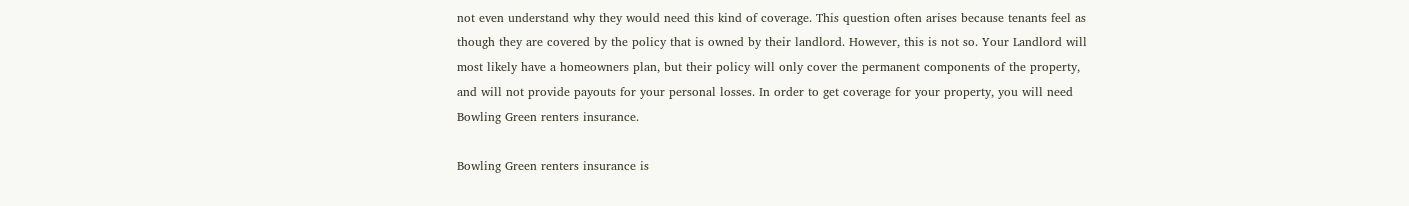not even understand why they would need this kind of coverage. This question often arises because tenants feel as though they are covered by the policy that is owned by their landlord. However, this is not so. Your Landlord will most likely have a homeowners plan, but their policy will only cover the permanent components of the property, and will not provide payouts for your personal losses. In order to get coverage for your property, you will need Bowling Green renters insurance.

Bowling Green renters insurance is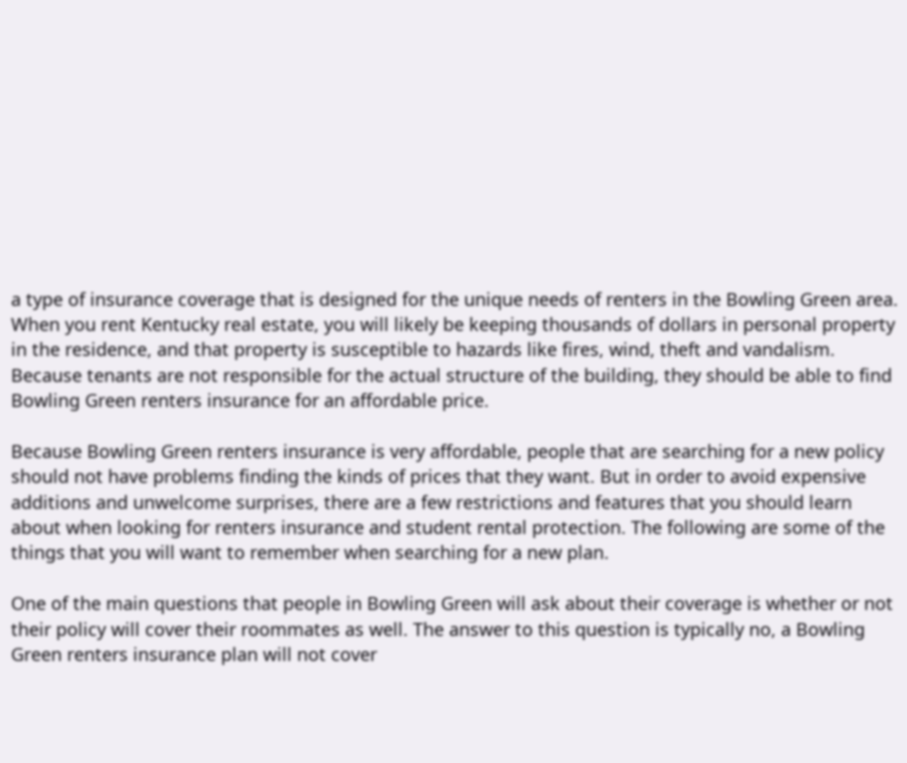a type of insurance coverage that is designed for the unique needs of renters in the Bowling Green area. When you rent Kentucky real estate, you will likely be keeping thousands of dollars in personal property in the residence, and that property is susceptible to hazards like fires, wind, theft and vandalism. Because tenants are not responsible for the actual structure of the building, they should be able to find Bowling Green renters insurance for an affordable price.

Because Bowling Green renters insurance is very affordable, people that are searching for a new policy should not have problems finding the kinds of prices that they want. But in order to avoid expensive additions and unwelcome surprises, there are a few restrictions and features that you should learn about when looking for renters insurance and student rental protection. The following are some of the things that you will want to remember when searching for a new plan.

One of the main questions that people in Bowling Green will ask about their coverage is whether or not their policy will cover their roommates as well. The answer to this question is typically no, a Bowling Green renters insurance plan will not cover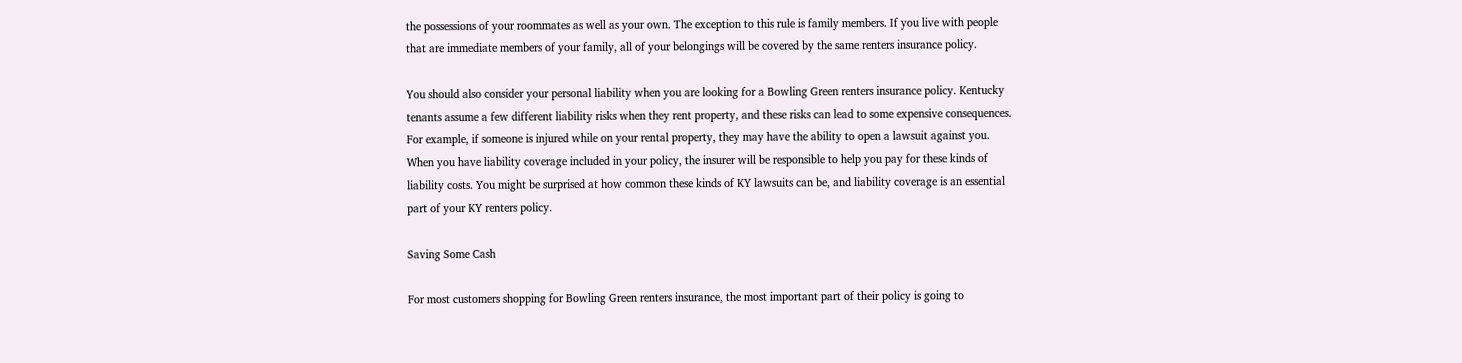the possessions of your roommates as well as your own. The exception to this rule is family members. If you live with people that are immediate members of your family, all of your belongings will be covered by the same renters insurance policy.

You should also consider your personal liability when you are looking for a Bowling Green renters insurance policy. Kentucky tenants assume a few different liability risks when they rent property, and these risks can lead to some expensive consequences. For example, if someone is injured while on your rental property, they may have the ability to open a lawsuit against you. When you have liability coverage included in your policy, the insurer will be responsible to help you pay for these kinds of liability costs. You might be surprised at how common these kinds of KY lawsuits can be, and liability coverage is an essential part of your KY renters policy.

Saving Some Cash

For most customers shopping for Bowling Green renters insurance, the most important part of their policy is going to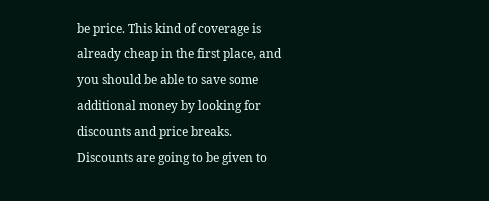be price. This kind of coverage is already cheap in the first place, and you should be able to save some additional money by looking for discounts and price breaks. Discounts are going to be given to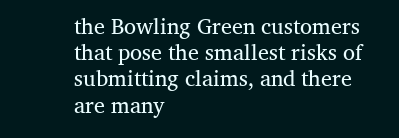the Bowling Green customers that pose the smallest risks of submitting claims, and there are many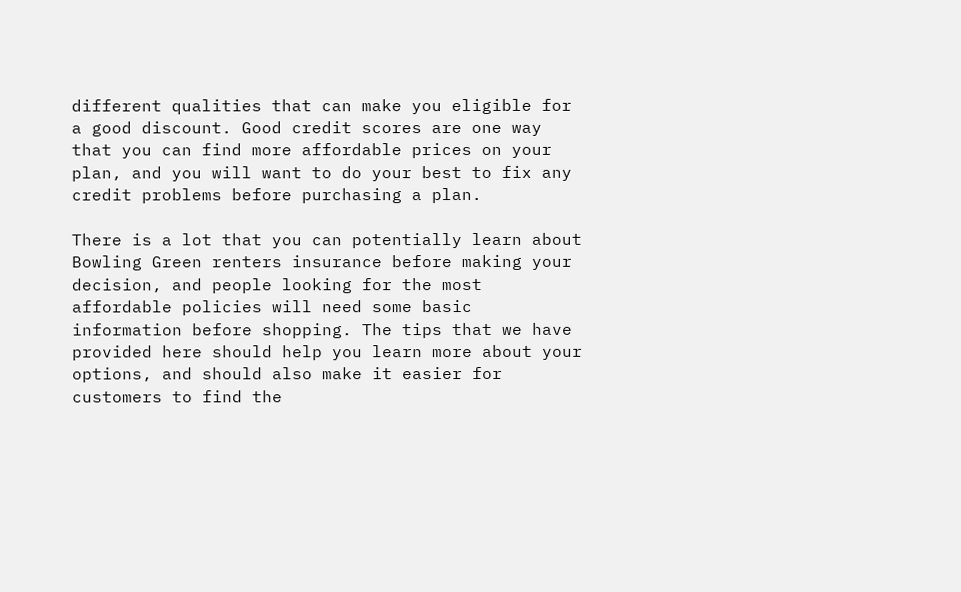different qualities that can make you eligible for a good discount. Good credit scores are one way that you can find more affordable prices on your plan, and you will want to do your best to fix any credit problems before purchasing a plan.

There is a lot that you can potentially learn about Bowling Green renters insurance before making your decision, and people looking for the most affordable policies will need some basic information before shopping. The tips that we have provided here should help you learn more about your options, and should also make it easier for customers to find the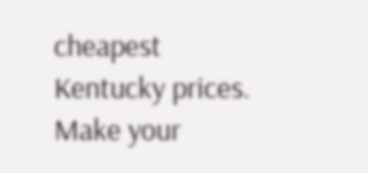cheapest Kentucky prices. Make your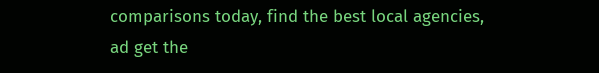comparisons today, find the best local agencies, ad get the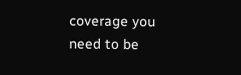coverage you need to be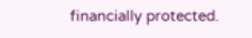financially protected.